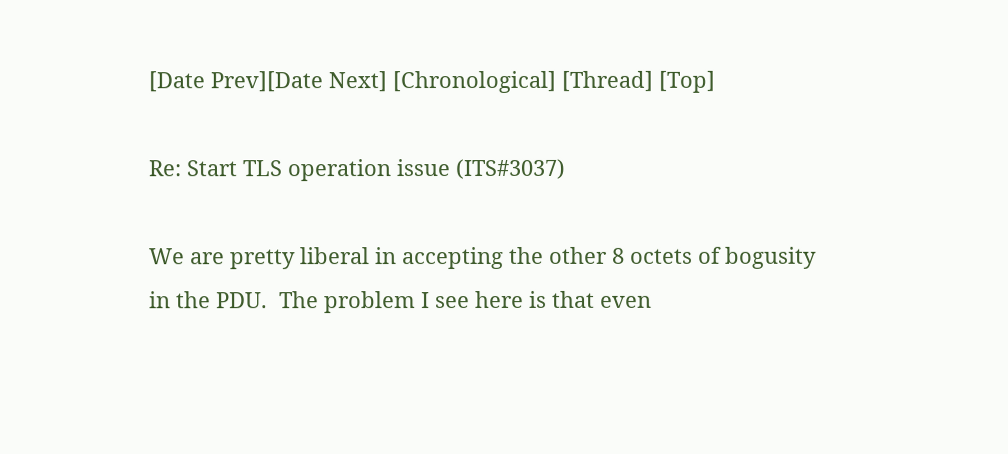[Date Prev][Date Next] [Chronological] [Thread] [Top]

Re: Start TLS operation issue (ITS#3037)

We are pretty liberal in accepting the other 8 octets of bogusity
in the PDU.  The problem I see here is that even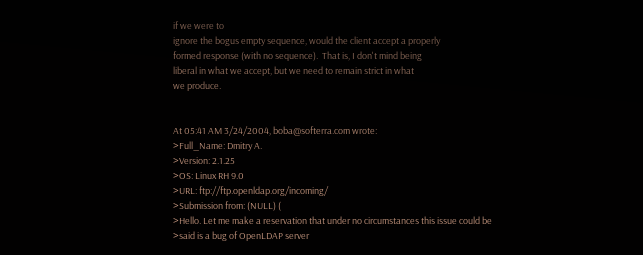if we were to
ignore the bogus empty sequence, would the client accept a properly
formed response (with no sequence).  That is, I don't mind being
liberal in what we accept, but we need to remain strict in what
we produce.


At 05:41 AM 3/24/2004, boba@softerra.com wrote:
>Full_Name: Dmitry A.
>Version: 2.1.25
>OS: Linux RH 9.0
>URL: ftp://ftp.openldap.org/incoming/
>Submission from: (NULL) (
>Hello. Let me make a reservation that under no circumstances this issue could be
>said is a bug of OpenLDAP server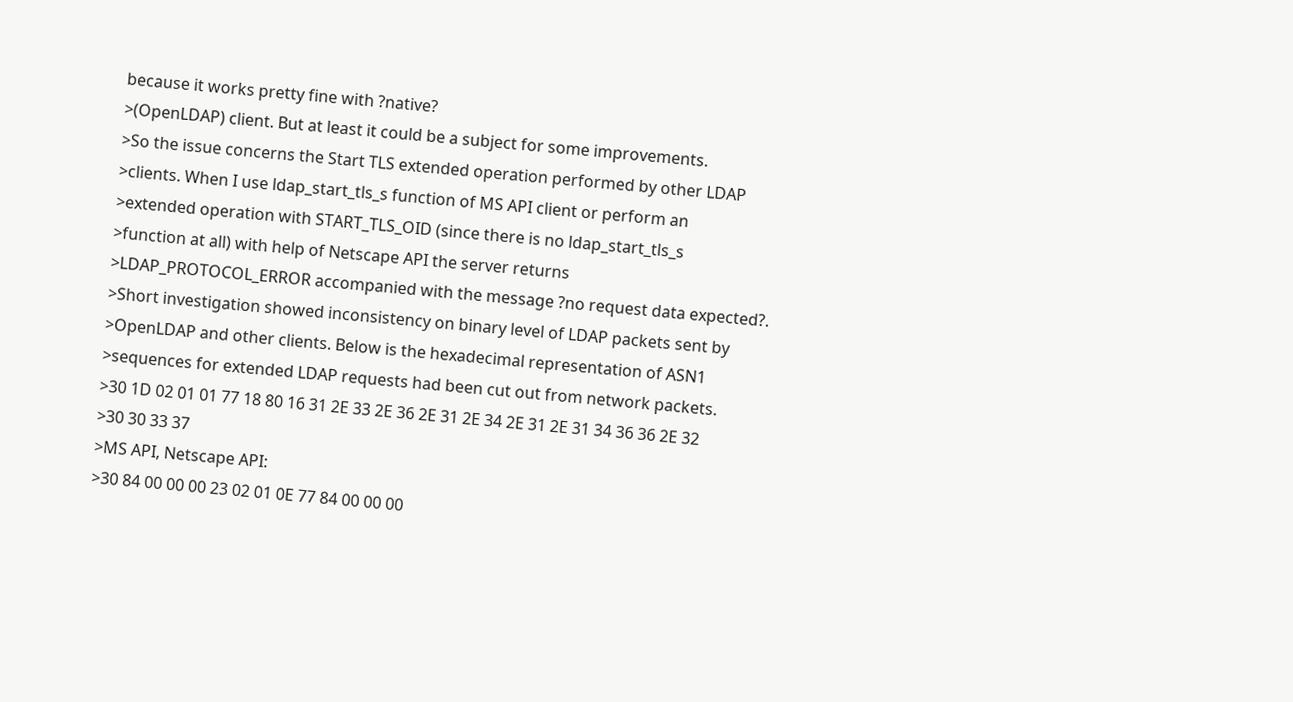because it works pretty fine with ?native?
>(OpenLDAP) client. But at least it could be a subject for some improvements.
>So the issue concerns the Start TLS extended operation performed by other LDAP
>clients. When I use ldap_start_tls_s function of MS API client or perform an
>extended operation with START_TLS_OID (since there is no ldap_start_tls_s
>function at all) with help of Netscape API the server returns
>LDAP_PROTOCOL_ERROR accompanied with the message ?no request data expected?.
>Short investigation showed inconsistency on binary level of LDAP packets sent by
>OpenLDAP and other clients. Below is the hexadecimal representation of ASN1
>sequences for extended LDAP requests had been cut out from network packets.
>30 1D 02 01 01 77 18 80 16 31 2E 33 2E 36 2E 31 2E 34 2E 31 2E 31 34 36 36 2E 32
>30 30 33 37
>MS API, Netscape API:
>30 84 00 00 00 23 02 01 0E 77 84 00 00 00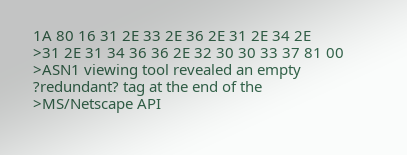1A 80 16 31 2E 33 2E 36 2E 31 2E 34 2E
>31 2E 31 34 36 36 2E 32 30 30 33 37 81 00
>ASN1 viewing tool revealed an empty ?redundant? tag at the end of the
>MS/Netscape API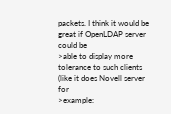packets. I think it would be great if OpenLDAP server could be
>able to display more tolerance to such clients (like it does Novell server for
>example: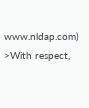www.nldap.com)
>With respect,